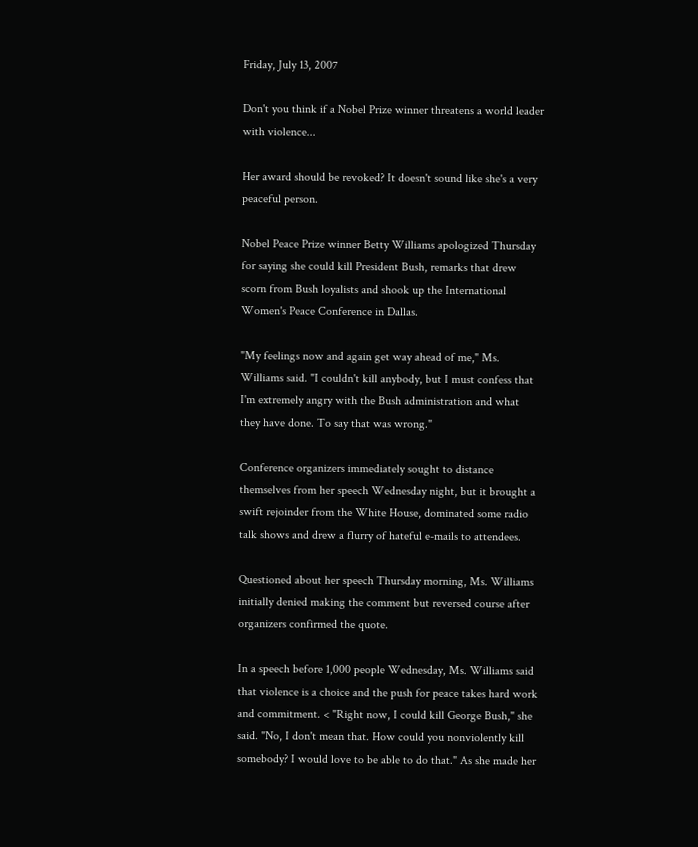Friday, July 13, 2007

Don't you think if a Nobel Prize winner threatens a world leader with violence...

Her award should be revoked? It doesn't sound like she's a very peaceful person.

Nobel Peace Prize winner Betty Williams apologized Thursday for saying she could kill President Bush, remarks that drew scorn from Bush loyalists and shook up the International Women's Peace Conference in Dallas.

"My feelings now and again get way ahead of me," Ms. Williams said. "I couldn't kill anybody, but I must confess that I'm extremely angry with the Bush administration and what they have done. To say that was wrong."

Conference organizers immediately sought to distance themselves from her speech Wednesday night, but it brought a swift rejoinder from the White House, dominated some radio talk shows and drew a flurry of hateful e-mails to attendees.

Questioned about her speech Thursday morning, Ms. Williams initially denied making the comment but reversed course after organizers confirmed the quote.

In a speech before 1,000 people Wednesday, Ms. Williams said that violence is a choice and the push for peace takes hard work and commitment. < "Right now, I could kill George Bush," she said. "No, I don't mean that. How could you nonviolently kill somebody? I would love to be able to do that." As she made her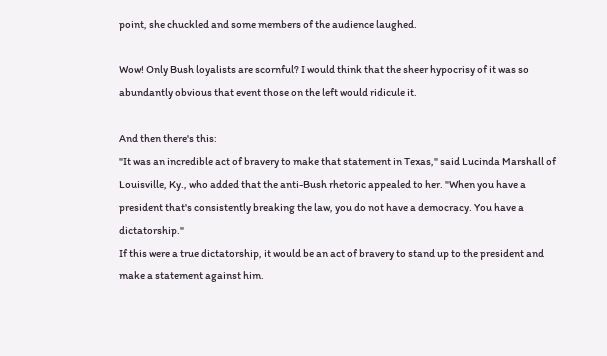point, she chuckled and some members of the audience laughed.

Wow! Only Bush loyalists are scornful? I would think that the sheer hypocrisy of it was so abundantly obvious that event those on the left would ridicule it.

And then there's this:
"It was an incredible act of bravery to make that statement in Texas," said Lucinda Marshall of Louisville, Ky., who added that the anti-Bush rhetoric appealed to her. "When you have a president that's consistently breaking the law, you do not have a democracy. You have a dictatorship."
If this were a true dictatorship, it would be an act of bravery to stand up to the president and make a statement against him.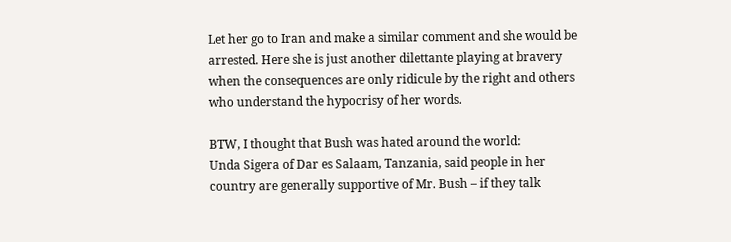Let her go to Iran and make a similar comment and she would be arrested. Here she is just another dilettante playing at bravery when the consequences are only ridicule by the right and others who understand the hypocrisy of her words.

BTW, I thought that Bush was hated around the world:
Unda Sigera of Dar es Salaam, Tanzania, said people in her country are generally supportive of Mr. Bush – if they talk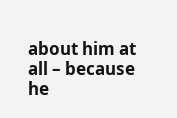about him at all – because he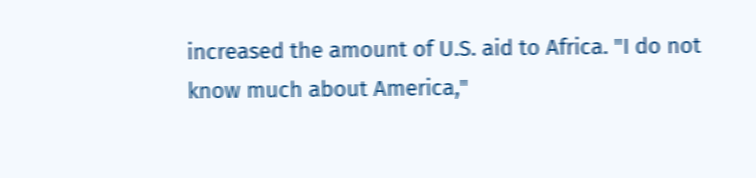increased the amount of U.S. aid to Africa. "I do not know much about America,"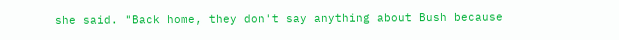she said. "Back home, they don't say anything about Bush because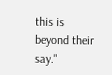this is beyond their say."